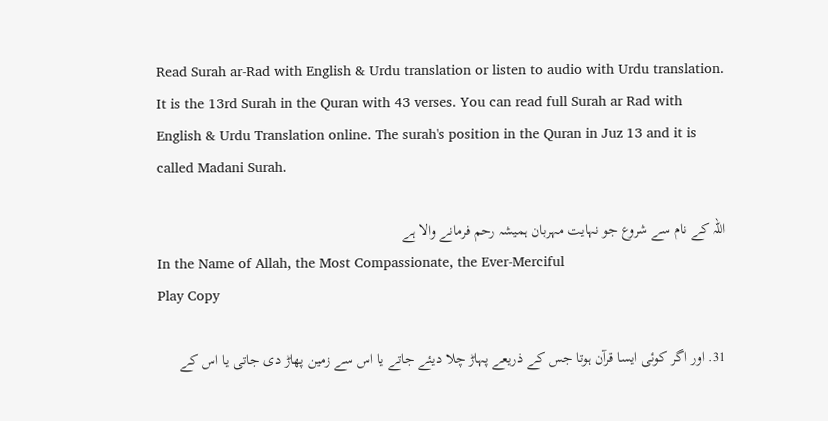Read Surah ar-Rad with English & Urdu translation or listen to audio with Urdu translation. It is the 13rd Surah in the Quran with 43 verses. You can read full Surah ar Rad with English & Urdu Translation online. The surah's position in the Quran in Juz 13 and it is called Madani Surah.

اللہ کے نام سے شروع جو نہایت مہربان ہمیشہ رحم فرمانے والا ہے
In the Name of Allah, the Most Compassionate, the Ever-Merciful
Play Copy

31. اور اگر کوئی ایسا قرآن ہوتا جس کے ذریعے پہاڑ چلا دیئے جاتے یا اس سے زمین پھاڑ دی جاتی یا اس کے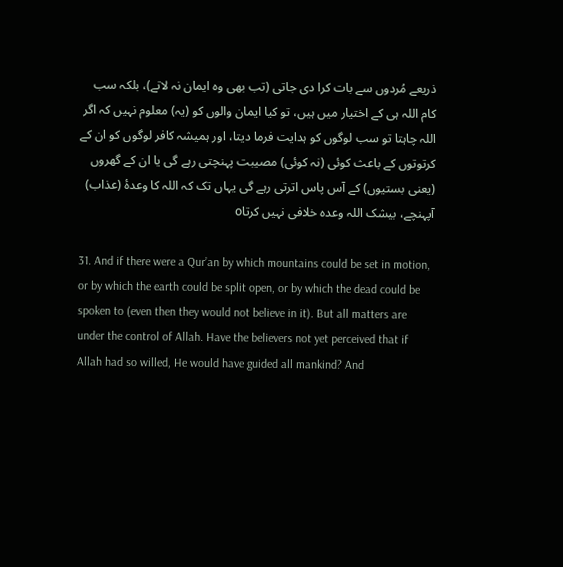ذریعے مُردوں سے بات کرا دی جاتی (تب بھی وہ ایمان نہ لاتے)، بلکہ سب کام اللہ ہی کے اختیار میں ہیں، تو کیا ایمان والوں کو (یہ) معلوم نہیں کہ اگر اللہ چاہتا تو سب لوگوں کو ہدایت فرما دیتا، اور ہمیشہ کافر لوگوں کو ان کے کرتوتوں کے باعث کوئی (نہ کوئی) مصیبت پہنچتی رہے گی یا ان کے گھروں (یعنی بستیوں) کے آس پاس اترتی رہے گی یہاں تک کہ اللہ کا وعدۂ (عذاب) آپہنچے، بیشک اللہ وعدہ خلافی نہیں کرتاo

31. And if there were a Qur’an by which mountains could be set in motion, or by which the earth could be split open, or by which the dead could be spoken to (even then they would not believe in it). But all matters are under the control of Allah. Have the believers not yet perceived that if Allah had so willed, He would have guided all mankind? And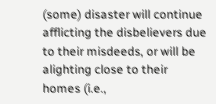(some) disaster will continue afflicting the disbelievers due to their misdeeds, or will be alighting close to their homes (i.e.,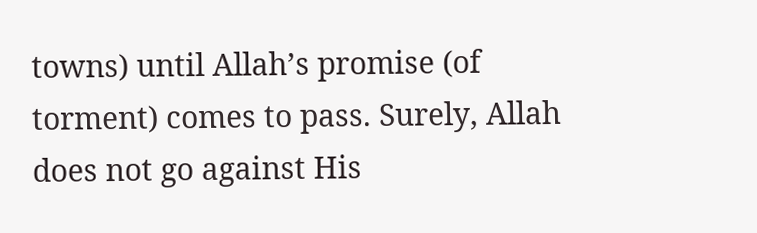towns) until Allah’s promise (of torment) comes to pass. Surely, Allah does not go against His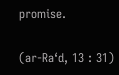promise.

(ar-Ra‘d, 13 : 31)